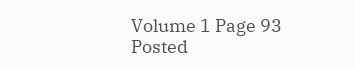Volume 1 Page 93
Posted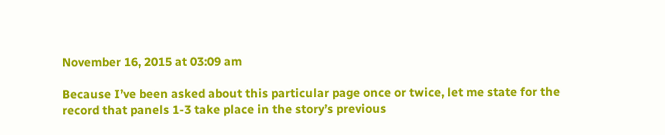November 16, 2015 at 03:09 am

Because I’ve been asked about this particular page once or twice, let me state for the record that panels 1-3 take place in the story’s previous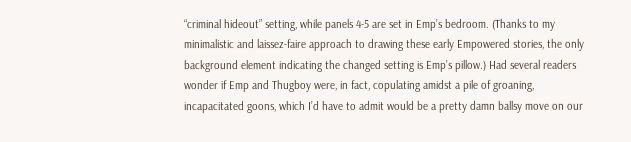“criminal hideout” setting, while panels 4-5 are set in Emp’s bedroom. (Thanks to my minimalistic and laissez-faire approach to drawing these early Empowered stories, the only background element indicating the changed setting is Emp’s pillow.) Had several readers wonder if Emp and Thugboy were, in fact, copulating amidst a pile of groaning, incapacitated goons, which I’d have to admit would be a pretty damn ballsy move on our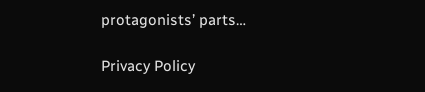protagonists’ parts…

Privacy Policy